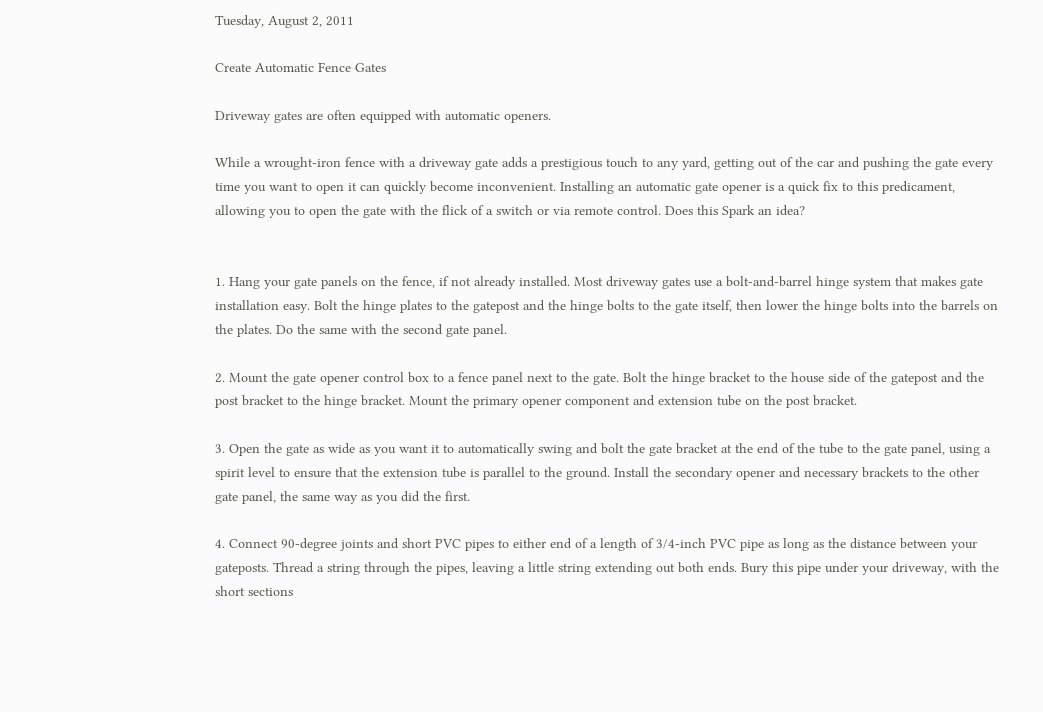Tuesday, August 2, 2011

Create Automatic Fence Gates

Driveway gates are often equipped with automatic openers.

While a wrought-iron fence with a driveway gate adds a prestigious touch to any yard, getting out of the car and pushing the gate every time you want to open it can quickly become inconvenient. Installing an automatic gate opener is a quick fix to this predicament, allowing you to open the gate with the flick of a switch or via remote control. Does this Spark an idea?


1. Hang your gate panels on the fence, if not already installed. Most driveway gates use a bolt-and-barrel hinge system that makes gate installation easy. Bolt the hinge plates to the gatepost and the hinge bolts to the gate itself, then lower the hinge bolts into the barrels on the plates. Do the same with the second gate panel.

2. Mount the gate opener control box to a fence panel next to the gate. Bolt the hinge bracket to the house side of the gatepost and the post bracket to the hinge bracket. Mount the primary opener component and extension tube on the post bracket.

3. Open the gate as wide as you want it to automatically swing and bolt the gate bracket at the end of the tube to the gate panel, using a spirit level to ensure that the extension tube is parallel to the ground. Install the secondary opener and necessary brackets to the other gate panel, the same way as you did the first.

4. Connect 90-degree joints and short PVC pipes to either end of a length of 3/4-inch PVC pipe as long as the distance between your gateposts. Thread a string through the pipes, leaving a little string extending out both ends. Bury this pipe under your driveway, with the short sections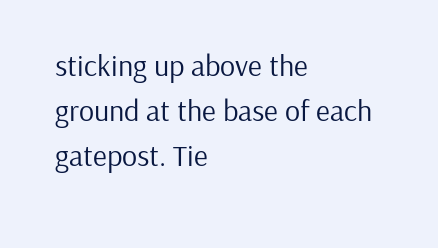sticking up above the ground at the base of each gatepost. Tie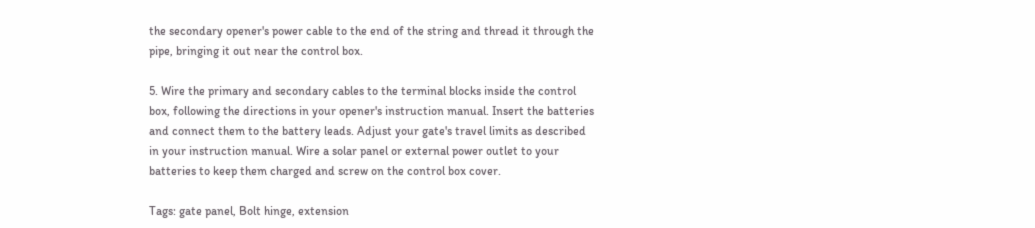the secondary opener's power cable to the end of the string and thread it through the pipe, bringing it out near the control box.

5. Wire the primary and secondary cables to the terminal blocks inside the control box, following the directions in your opener's instruction manual. Insert the batteries and connect them to the battery leads. Adjust your gate's travel limits as described in your instruction manual. Wire a solar panel or external power outlet to your batteries to keep them charged and screw on the control box cover.

Tags: gate panel, Bolt hinge, extension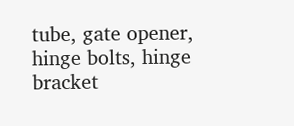tube, gate opener, hinge bolts, hinge bracket